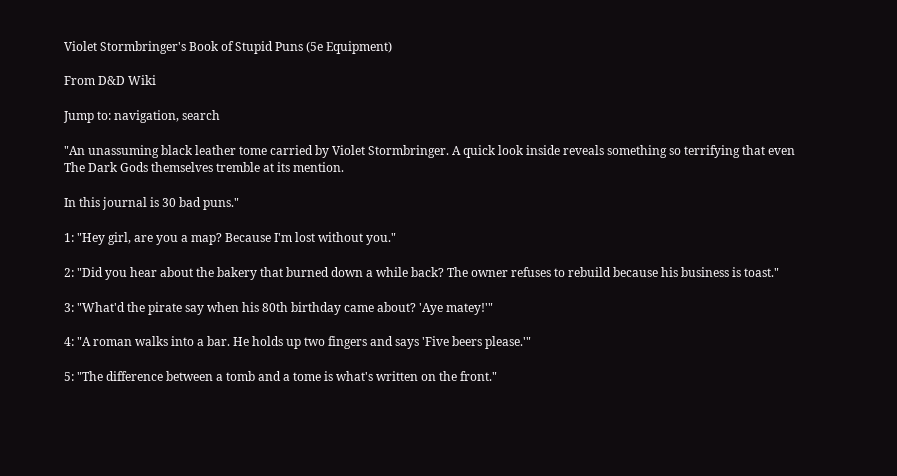Violet Stormbringer's Book of Stupid Puns (5e Equipment)

From D&D Wiki

Jump to: navigation, search

"An unassuming black leather tome carried by Violet Stormbringer. A quick look inside reveals something so terrifying that even The Dark Gods themselves tremble at its mention.

In this journal is 30 bad puns."

1: "Hey girl, are you a map? Because I'm lost without you."

2: "Did you hear about the bakery that burned down a while back? The owner refuses to rebuild because his business is toast."

3: "What'd the pirate say when his 80th birthday came about? 'Aye matey!'"

4: "A roman walks into a bar. He holds up two fingers and says 'Five beers please.'"

5: "The difference between a tomb and a tome is what's written on the front."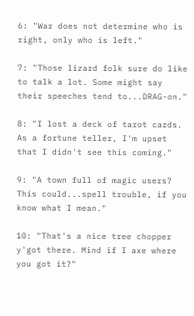6: "War does not determine who is right, only who is left."

7: "Those lizard folk sure do like to talk a lot. Some might say their speeches tend to...DRAG-on."

8: "I lost a deck of tarot cards. As a fortune teller, I'm upset that I didn't see this coming."

9: "A town full of magic users? This could...spell trouble, if you know what I mean."

10: "That's a nice tree chopper y'got there. Mind if I axe where you got it?"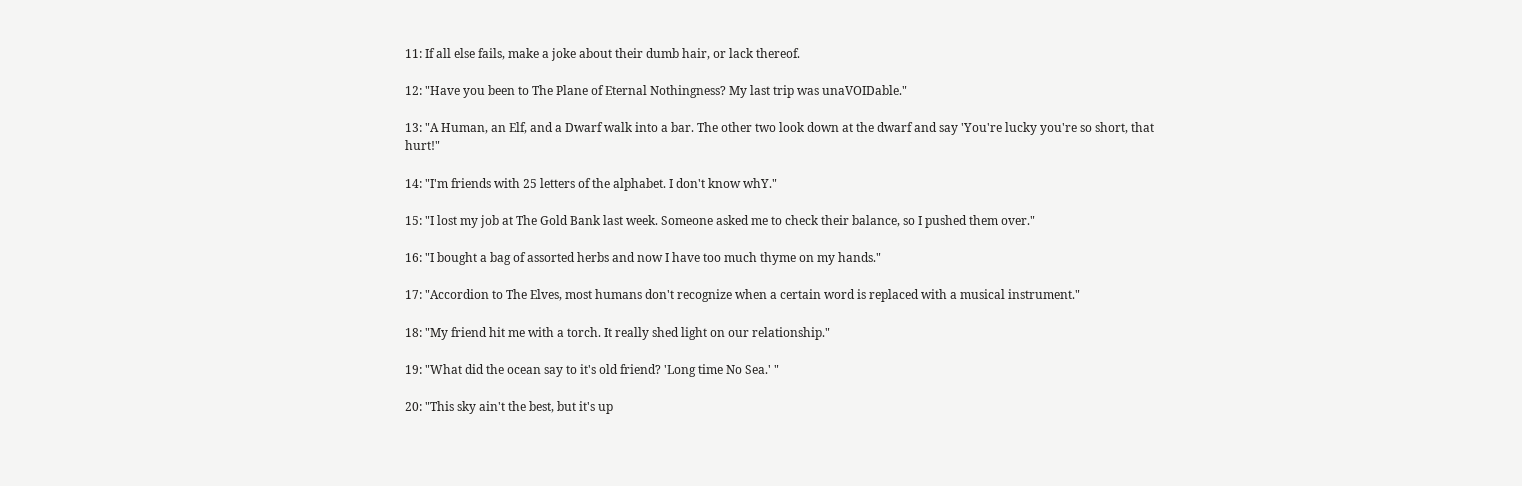11: If all else fails, make a joke about their dumb hair, or lack thereof.

12: "Have you been to The Plane of Eternal Nothingness? My last trip was unaVOIDable."

13: "A Human, an Elf, and a Dwarf walk into a bar. The other two look down at the dwarf and say 'You're lucky you're so short, that hurt!"

14: "I'm friends with 25 letters of the alphabet. I don't know whY."

15: "I lost my job at The Gold Bank last week. Someone asked me to check their balance, so I pushed them over."

16: "I bought a bag of assorted herbs and now I have too much thyme on my hands."

17: "Accordion to The Elves, most humans don't recognize when a certain word is replaced with a musical instrument."

18: "My friend hit me with a torch. It really shed light on our relationship."

19: "What did the ocean say to it's old friend? 'Long time No Sea.' "

20: "This sky ain't the best, but it's up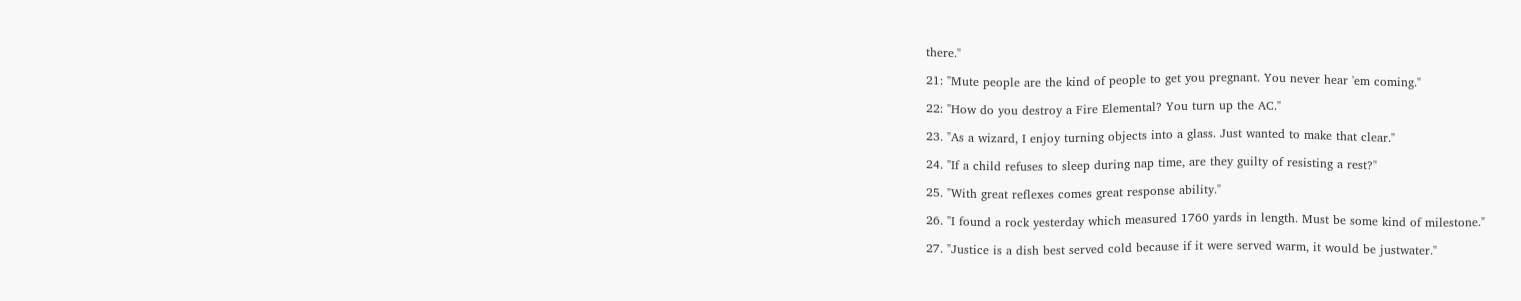there."

21: "Mute people are the kind of people to get you pregnant. You never hear 'em coming."

22: "How do you destroy a Fire Elemental? You turn up the AC."

23. "As a wizard, I enjoy turning objects into a glass. Just wanted to make that clear."

24. "If a child refuses to sleep during nap time, are they guilty of resisting a rest?"

25. "With great reflexes comes great response ability."

26. "I found a rock yesterday which measured 1760 yards in length. Must be some kind of milestone."

27. "Justice is a dish best served cold because if it were served warm, it would be justwater."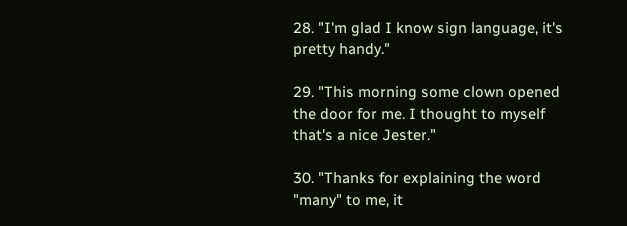28. "I'm glad I know sign language, it's pretty handy."

29. "This morning some clown opened the door for me. I thought to myself that's a nice Jester."

30. "Thanks for explaining the word "many" to me, it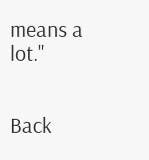means a lot."


Back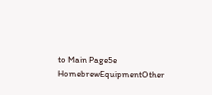to Main Page5e HomebrewEquipmentOther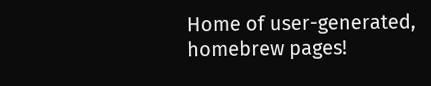Home of user-generated,
homebrew pages!